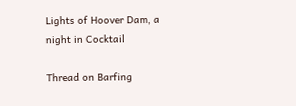Lights of Hoover Dam, a night in Cocktail

Thread on Barfing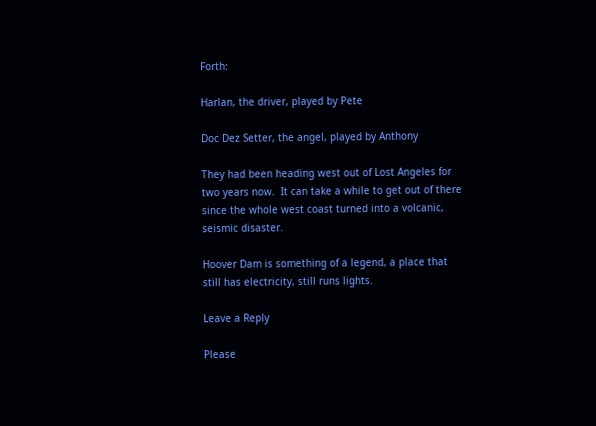Forth:

Harlan, the driver, played by Pete

Doc Dez Setter, the angel, played by Anthony

They had been heading west out of Lost Angeles for two years now.  It can take a while to get out of there since the whole west coast turned into a volcanic, seismic disaster.

Hoover Dam is something of a legend, a place that still has electricity, still runs lights.

Leave a Reply

Please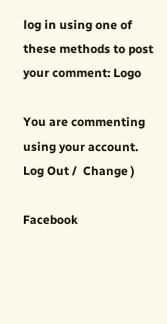log in using one of these methods to post your comment: Logo

You are commenting using your account. Log Out /  Change )

Facebook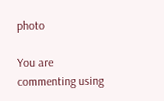photo

You are commenting using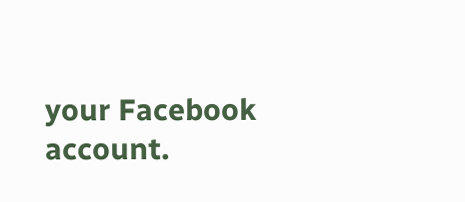your Facebook account.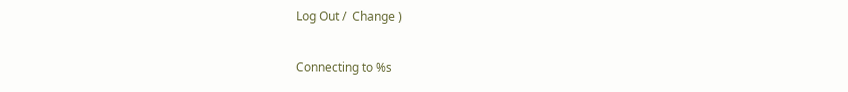Log Out /  Change )

Connecting to %s